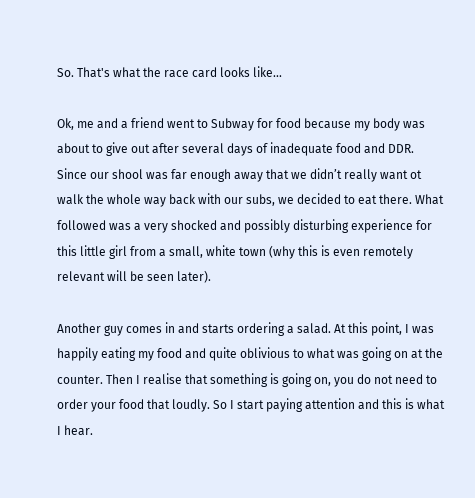So. That's what the race card looks like...

Ok, me and a friend went to Subway for food because my body was about to give out after several days of inadequate food and DDR. Since our shool was far enough away that we didn’t really want ot walk the whole way back with our subs, we decided to eat there. What followed was a very shocked and possibly disturbing experience for this little girl from a small, white town (why this is even remotely relevant will be seen later).

Another guy comes in and starts ordering a salad. At this point, I was happily eating my food and quite oblivious to what was going on at the counter. Then I realise that something is going on, you do not need to order your food that loudly. So I start paying attention and this is what I hear.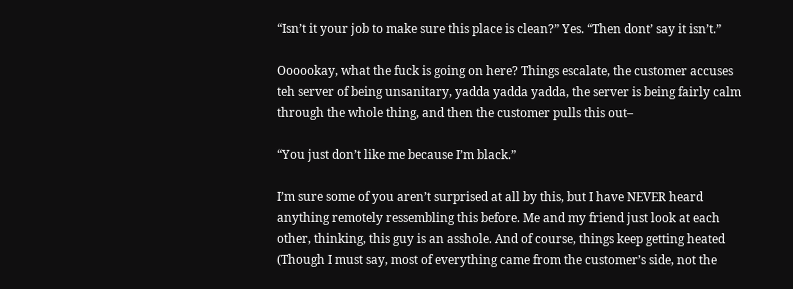“Isn’t it your job to make sure this place is clean?” Yes. “Then dont’ say it isn’t.”

Oooookay, what the fuck is going on here? Things escalate, the customer accuses teh server of being unsanitary, yadda yadda yadda, the server is being fairly calm through the whole thing, and then the customer pulls this out–

“You just don’t like me because I’m black.”

I’m sure some of you aren’t surprised at all by this, but I have NEVER heard anything remotely ressembling this before. Me and my friend just look at each other, thinking, this guy is an asshole. And of course, things keep getting heated (Though I must say, most of everything came from the customer’s side, not the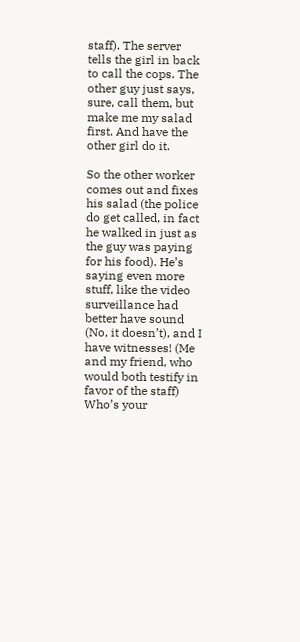staff). The server tells the girl in back to call the cops. The other guy just says, sure, call them, but make me my salad first. And have the other girl do it.

So the other worker comes out and fixes his salad (the police do get called, in fact he walked in just as the guy was paying for his food). He’s saying even more stuff, like the video surveillance had better have sound (No, it doesn’t), and I have witnesses! (Me and my friend, who would both testify in favor of the staff) Who’s your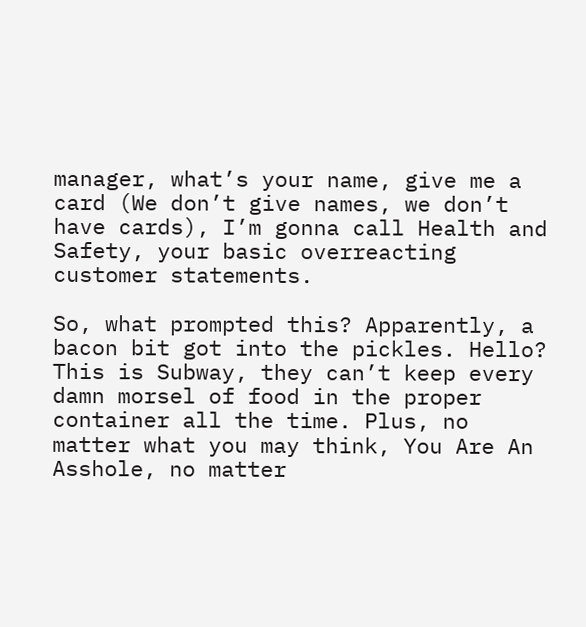manager, what’s your name, give me a card (We don’t give names, we don’t have cards), I’m gonna call Health and Safety, your basic overreacting customer statements.

So, what prompted this? Apparently, a bacon bit got into the pickles. Hello? This is Subway, they can’t keep every damn morsel of food in the proper container all the time. Plus, no matter what you may think, You Are An Asshole, no matter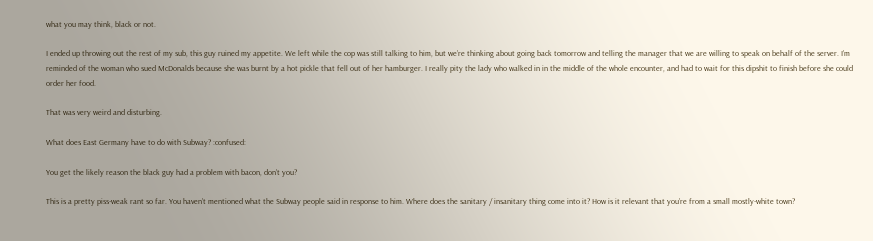what you may think, black or not.

I ended up throwing out the rest of my sub, this guy ruined my appetite. We left while the cop was still talking to him, but we’re thinking about going back tomorrow and telling the manager that we are willing to speak on behalf of the server. I’m reminded of the woman who sued McDonalds because she was burnt by a hot pickle that fell out of her hamburger. I really pity the lady who walked in in the middle of the whole encounter, and had to wait for this dipshit to finish before she could order her food.

That was very weird and disturbing.

What does East Germany have to do with Subway? :confused:

You get the likely reason the black guy had a problem with bacon, don’t you?

This is a pretty piss-weak rant so far. You haven’t mentioned what the Subway people said in response to him. Where does the sanitary / insanitary thing come into it? How is it relevant that you’re from a small mostly-white town?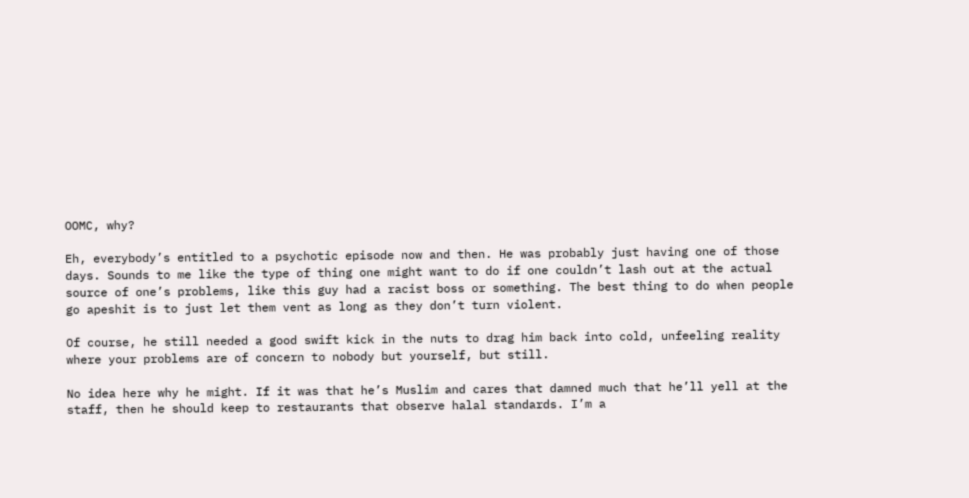OOMC, why?

Eh, everybody’s entitled to a psychotic episode now and then. He was probably just having one of those days. Sounds to me like the type of thing one might want to do if one couldn’t lash out at the actual source of one’s problems, like this guy had a racist boss or something. The best thing to do when people go apeshit is to just let them vent as long as they don’t turn violent.

Of course, he still needed a good swift kick in the nuts to drag him back into cold, unfeeling reality where your problems are of concern to nobody but yourself, but still.

No idea here why he might. If it was that he’s Muslim and cares that damned much that he’ll yell at the staff, then he should keep to restaurants that observe halal standards. I’m a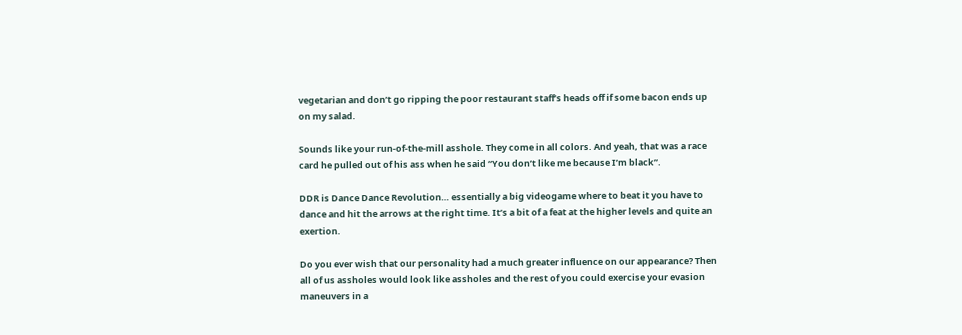vegetarian and don’t go ripping the poor restaurant staff’s heads off if some bacon ends up on my salad.

Sounds like your run-of-the-mill asshole. They come in all colors. And yeah, that was a race card he pulled out of his ass when he said “You don’t like me because I’m black”.

DDR is Dance Dance Revolution… essentially a big videogame where to beat it you have to dance and hit the arrows at the right time. It’s a bit of a feat at the higher levels and quite an exertion.

Do you ever wish that our personality had a much greater influence on our appearance? Then all of us assholes would look like assholes and the rest of you could exercise your evasion maneuvers in a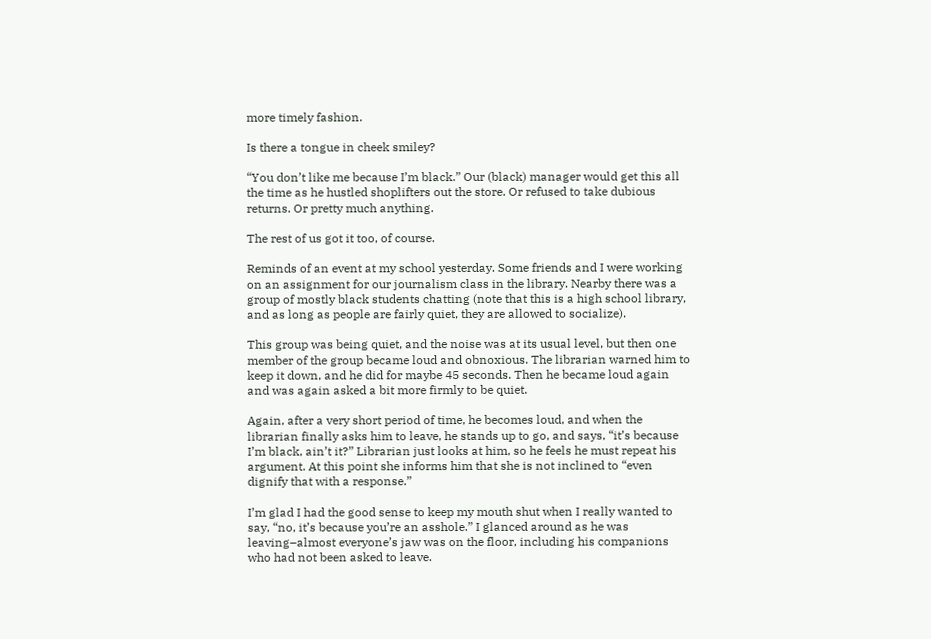more timely fashion.

Is there a tongue in cheek smiley?

“You don’t like me because I’m black.” Our (black) manager would get this all the time as he hustled shoplifters out the store. Or refused to take dubious returns. Or pretty much anything.

The rest of us got it too, of course.

Reminds of an event at my school yesterday. Some friends and I were working on an assignment for our journalism class in the library. Nearby there was a group of mostly black students chatting (note that this is a high school library, and as long as people are fairly quiet, they are allowed to socialize).

This group was being quiet, and the noise was at its usual level, but then one member of the group became loud and obnoxious. The librarian warned him to keep it down, and he did for maybe 45 seconds. Then he became loud again and was again asked a bit more firmly to be quiet.

Again, after a very short period of time, he becomes loud, and when the librarian finally asks him to leave, he stands up to go, and says, “it’s because I’m black, ain’t it?” Librarian just looks at him, so he feels he must repeat his argument. At this point she informs him that she is not inclined to “even dignify that with a response.”

I’m glad I had the good sense to keep my mouth shut when I really wanted to say, “no, it’s because you’re an asshole.” I glanced around as he was leaving–almost everyone’s jaw was on the floor, including his companions who had not been asked to leave.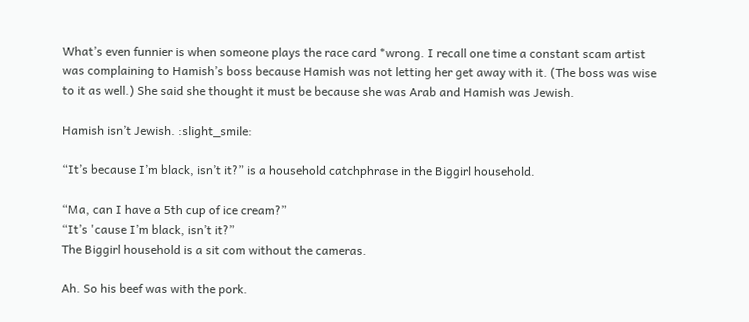What’s even funnier is when someone plays the race card *wrong. I recall one time a constant scam artist was complaining to Hamish’s boss because Hamish was not letting her get away with it. (The boss was wise to it as well.) She said she thought it must be because she was Arab and Hamish was Jewish.

Hamish isn’t Jewish. :slight_smile:

“It’s because I’m black, isn’t it?” is a household catchphrase in the Biggirl household.

“Ma, can I have a 5th cup of ice cream?”
“It’s 'cause I’m black, isn’t it?”
The Biggirl household is a sit com without the cameras.

Ah. So his beef was with the pork.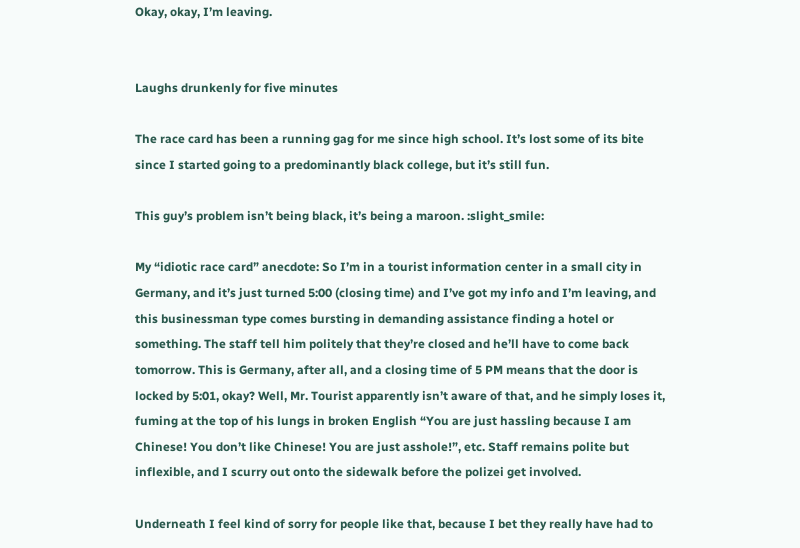Okay, okay, I’m leaving.


Laughs drunkenly for five minutes

The race card has been a running gag for me since high school. It’s lost some of its bite since I started going to a predominantly black college, but it’s still fun.

This guy’s problem isn’t being black, it’s being a maroon. :slight_smile:

My “idiotic race card” anecdote: So I’m in a tourist information center in a small city in Germany, and it’s just turned 5:00 (closing time) and I’ve got my info and I’m leaving, and this businessman type comes bursting in demanding assistance finding a hotel or something. The staff tell him politely that they’re closed and he’ll have to come back tomorrow. This is Germany, after all, and a closing time of 5 PM means that the door is locked by 5:01, okay? Well, Mr. Tourist apparently isn’t aware of that, and he simply loses it, fuming at the top of his lungs in broken English “You are just hassling because I am Chinese! You don’t like Chinese! You are just asshole!”, etc. Staff remains polite but inflexible, and I scurry out onto the sidewalk before the polizei get involved.

Underneath I feel kind of sorry for people like that, because I bet they really have had to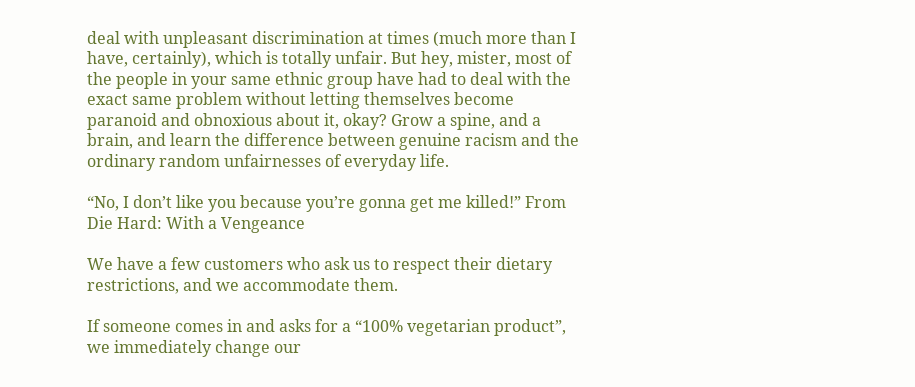deal with unpleasant discrimination at times (much more than I have, certainly), which is totally unfair. But hey, mister, most of the people in your same ethnic group have had to deal with the exact same problem without letting themselves become paranoid and obnoxious about it, okay? Grow a spine, and a brain, and learn the difference between genuine racism and the ordinary random unfairnesses of everyday life.

“No, I don’t like you because you’re gonna get me killed!” From Die Hard: With a Vengeance

We have a few customers who ask us to respect their dietary restrictions, and we accommodate them.

If someone comes in and asks for a “100% vegetarian product”, we immediately change our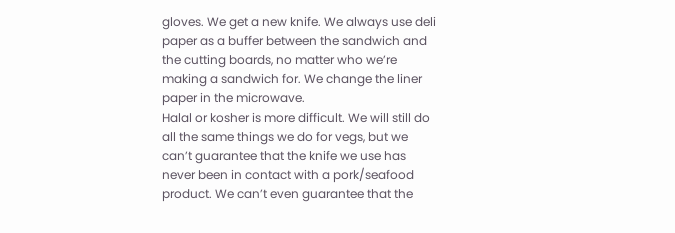gloves. We get a new knife. We always use deli paper as a buffer between the sandwich and the cutting boards, no matter who we’re making a sandwich for. We change the liner paper in the microwave.
Halal or kosher is more difficult. We will still do all the same things we do for vegs, but we can’t guarantee that the knife we use has never been in contact with a pork/seafood product. We can’t even guarantee that the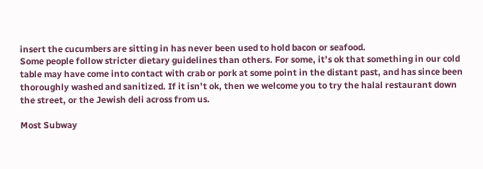insert the cucumbers are sitting in has never been used to hold bacon or seafood.
Some people follow stricter dietary guidelines than others. For some, it’s ok that something in our cold table may have come into contact with crab or pork at some point in the distant past, and has since been thoroughly washed and sanitized. If it isn’t ok, then we welcome you to try the halal restaurant down the street, or the Jewish deli across from us.

Most Subway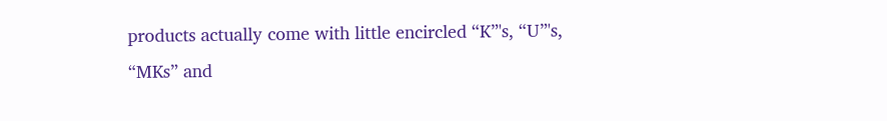products actually come with little encircled “K”'s, “U”'s, “MKs” and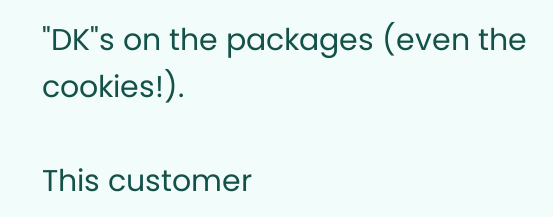"DK"s on the packages (even the cookies!).

This customer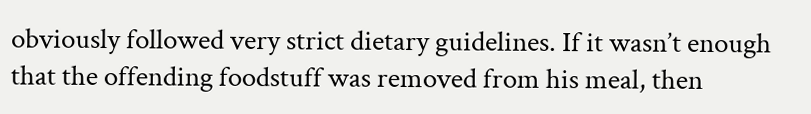obviously followed very strict dietary guidelines. If it wasn’t enough that the offending foodstuff was removed from his meal, then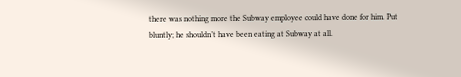there was nothing more the Subway employee could have done for him. Put bluntly; he shouldn’t have been eating at Subway at all.